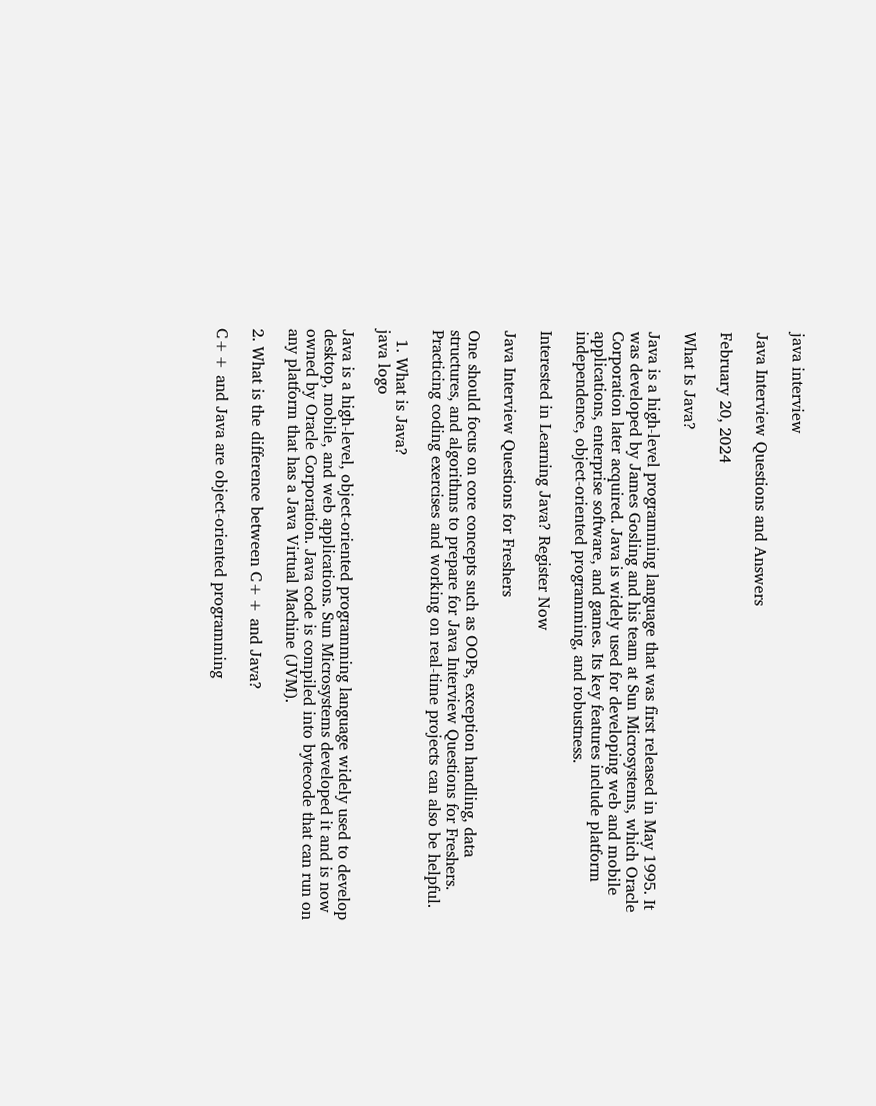java interview

Java Interview Questions and Answers

February 20, 2024

What Is Java?

Java is a high-level programming language that was first released in May 1995. It was developed by James Gosling and his team at Sun Microsystems, which Oracle Corporation later acquired. Java is widely used for developing web and mobile applications, enterprise software, and games. Its key features include platform independence, object-oriented programming, and robustness.

Interested in Learning Java? Register Now

Java Interview Questions for Freshers

One should focus on core concepts such as OOPs, exception handling, data structures, and algorithms to prepare for Java Interview Questions for Freshers. Practicing coding exercises and working on real-time projects can also be helpful.

  1. What is Java?
java logo

Java is a high-level, object-oriented programming language widely used to develop desktop, mobile, and web applications. Sun Microsystems developed it and is now owned by Oracle Corporation. Java code is compiled into bytecode that can run on any platform that has a Java Virtual Machine (JVM).

2. What is the difference between C++ and Java?

C++ and Java are object-oriented programming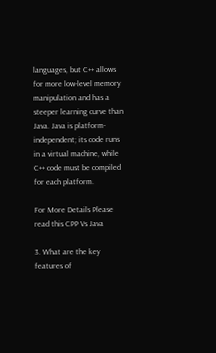languages, but C++ allows for more low-level memory manipulation and has a steeper learning curve than Java. Java is platform-independent; its code runs in a virtual machine, while C++ code must be compiled for each platform.

For More Details Please read this CPP Vs Java

3. What are the key features of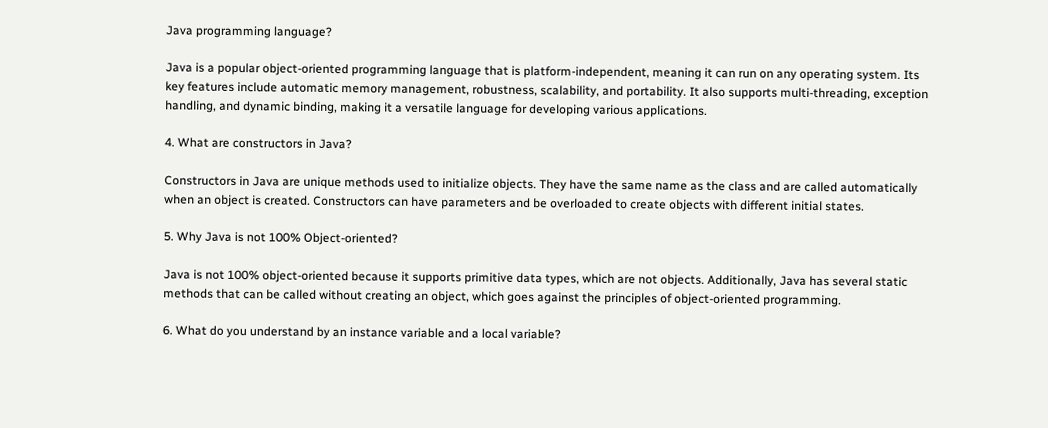Java programming language?

Java is a popular object-oriented programming language that is platform-independent, meaning it can run on any operating system. Its key features include automatic memory management, robustness, scalability, and portability. It also supports multi-threading, exception handling, and dynamic binding, making it a versatile language for developing various applications.

4. What are constructors in Java?

Constructors in Java are unique methods used to initialize objects. They have the same name as the class and are called automatically when an object is created. Constructors can have parameters and be overloaded to create objects with different initial states.

5. Why Java is not 100% Object-oriented?

Java is not 100% object-oriented because it supports primitive data types, which are not objects. Additionally, Java has several static methods that can be called without creating an object, which goes against the principles of object-oriented programming.

6. What do you understand by an instance variable and a local variable?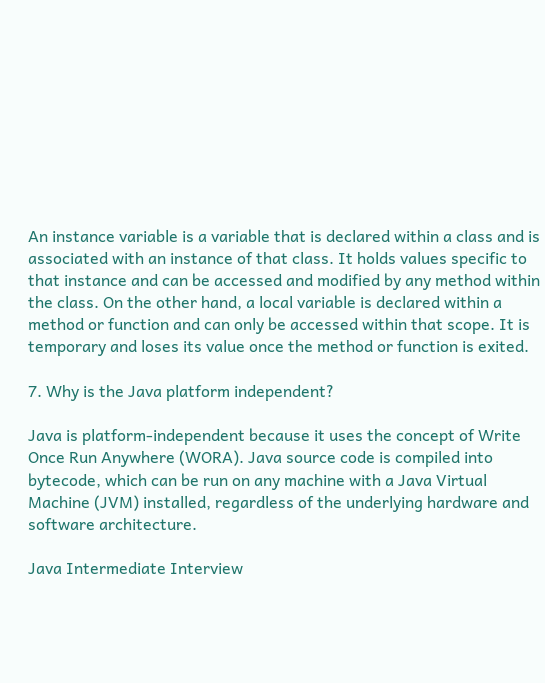An instance variable is a variable that is declared within a class and is associated with an instance of that class. It holds values specific to that instance and can be accessed and modified by any method within the class. On the other hand, a local variable is declared within a method or function and can only be accessed within that scope. It is temporary and loses its value once the method or function is exited.

7. Why is the Java platform independent?

Java is platform-independent because it uses the concept of Write Once Run Anywhere (WORA). Java source code is compiled into bytecode, which can be run on any machine with a Java Virtual Machine (JVM) installed, regardless of the underlying hardware and software architecture.

Java Intermediate Interview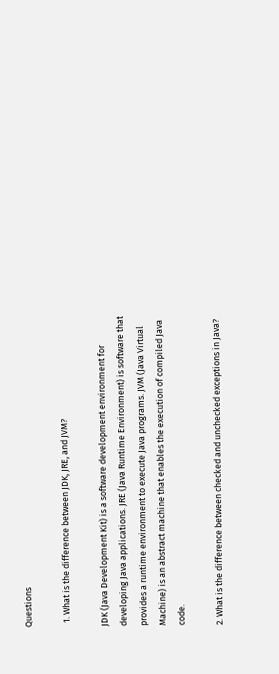Questions

  1. What is the difference between JDK, JRE, and JVM?

JDK (Java Development Kit) is a software development environment for developing Java applications. JRE (Java Runtime Environment) is software that provides a runtime environment to execute Java programs. JVM (Java Virtual Machine) is an abstract machine that enables the execution of compiled Java code.

2. What is the difference between checked and unchecked exceptions in Java?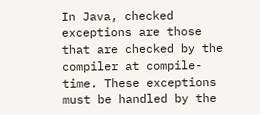In Java, checked exceptions are those that are checked by the compiler at compile-time. These exceptions must be handled by the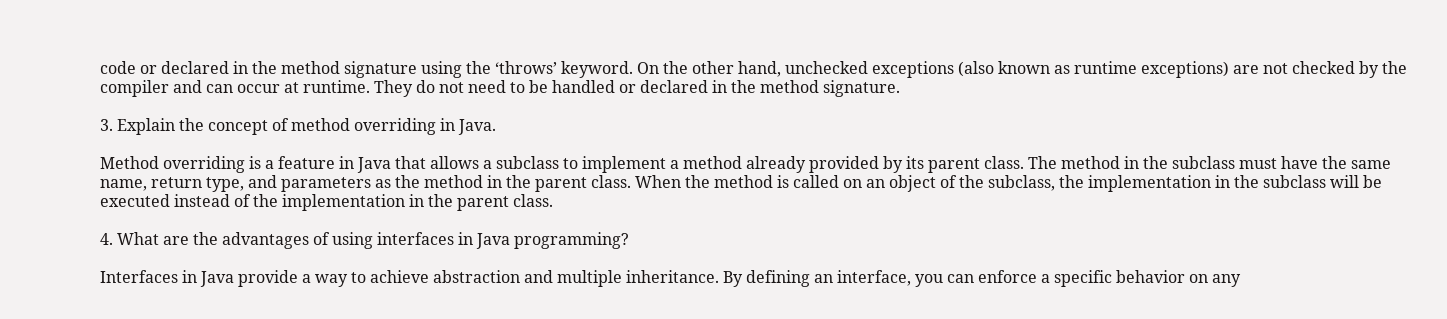code or declared in the method signature using the ‘throws’ keyword. On the other hand, unchecked exceptions (also known as runtime exceptions) are not checked by the compiler and can occur at runtime. They do not need to be handled or declared in the method signature.

3. Explain the concept of method overriding in Java.

Method overriding is a feature in Java that allows a subclass to implement a method already provided by its parent class. The method in the subclass must have the same name, return type, and parameters as the method in the parent class. When the method is called on an object of the subclass, the implementation in the subclass will be executed instead of the implementation in the parent class.

4. What are the advantages of using interfaces in Java programming?

Interfaces in Java provide a way to achieve abstraction and multiple inheritance. By defining an interface, you can enforce a specific behavior on any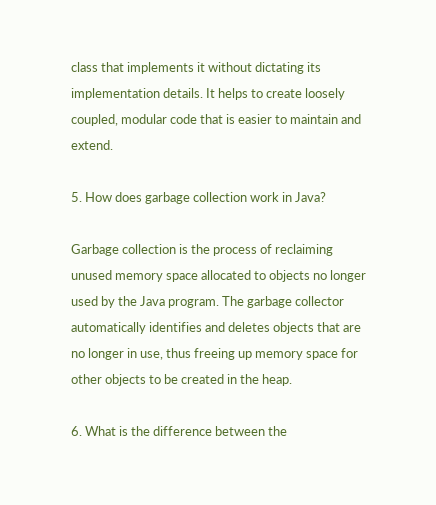class that implements it without dictating its implementation details. It helps to create loosely coupled, modular code that is easier to maintain and extend.

5. How does garbage collection work in Java?

Garbage collection is the process of reclaiming unused memory space allocated to objects no longer used by the Java program. The garbage collector automatically identifies and deletes objects that are no longer in use, thus freeing up memory space for other objects to be created in the heap.

6. What is the difference between the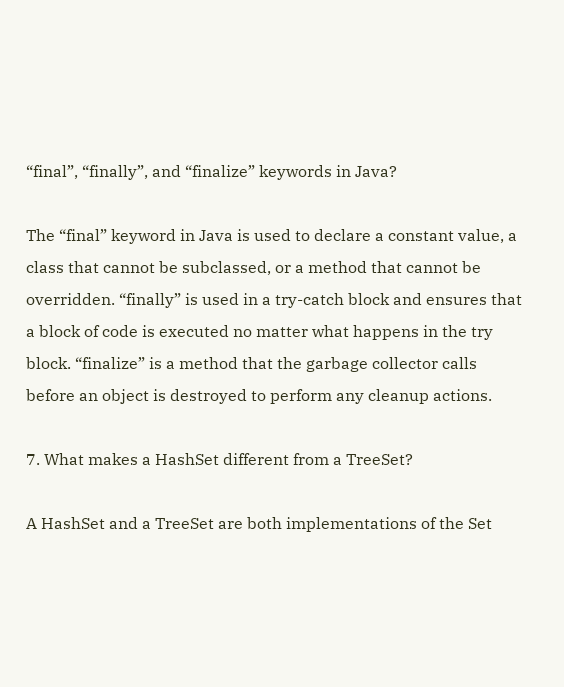“final”, “finally”, and “finalize” keywords in Java?

The “final” keyword in Java is used to declare a constant value, a class that cannot be subclassed, or a method that cannot be overridden. “finally” is used in a try-catch block and ensures that a block of code is executed no matter what happens in the try block. “finalize” is a method that the garbage collector calls before an object is destroyed to perform any cleanup actions.

7. What makes a HashSet different from a TreeSet?

A HashSet and a TreeSet are both implementations of the Set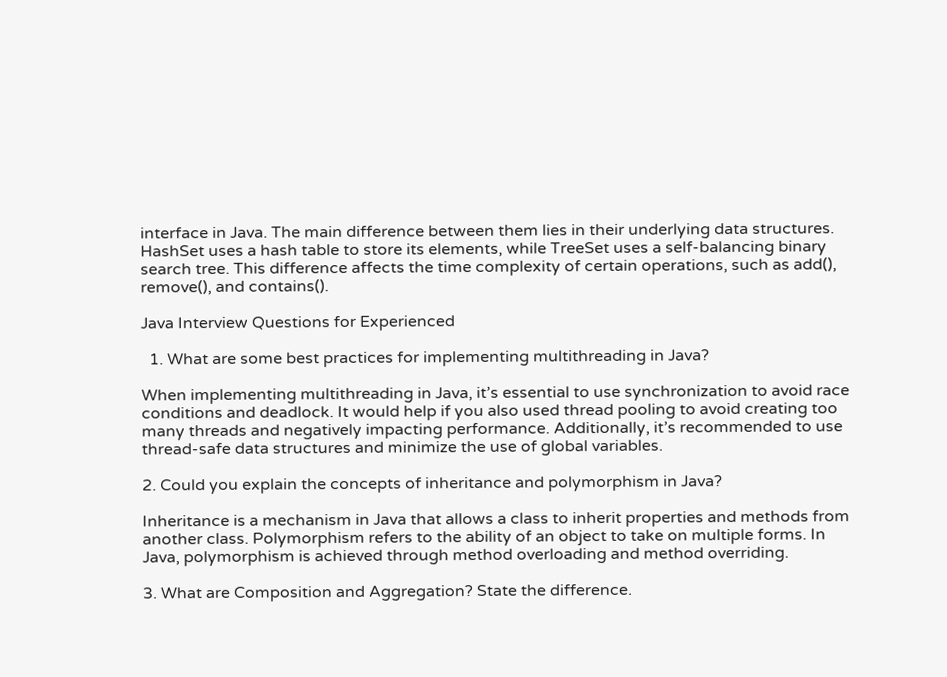interface in Java. The main difference between them lies in their underlying data structures. HashSet uses a hash table to store its elements, while TreeSet uses a self-balancing binary search tree. This difference affects the time complexity of certain operations, such as add(), remove(), and contains().

Java Interview Questions for Experienced

  1. What are some best practices for implementing multithreading in Java?

When implementing multithreading in Java, it’s essential to use synchronization to avoid race conditions and deadlock. It would help if you also used thread pooling to avoid creating too many threads and negatively impacting performance. Additionally, it’s recommended to use thread-safe data structures and minimize the use of global variables.

2. Could you explain the concepts of inheritance and polymorphism in Java?

Inheritance is a mechanism in Java that allows a class to inherit properties and methods from another class. Polymorphism refers to the ability of an object to take on multiple forms. In Java, polymorphism is achieved through method overloading and method overriding.

3. What are Composition and Aggregation? State the difference.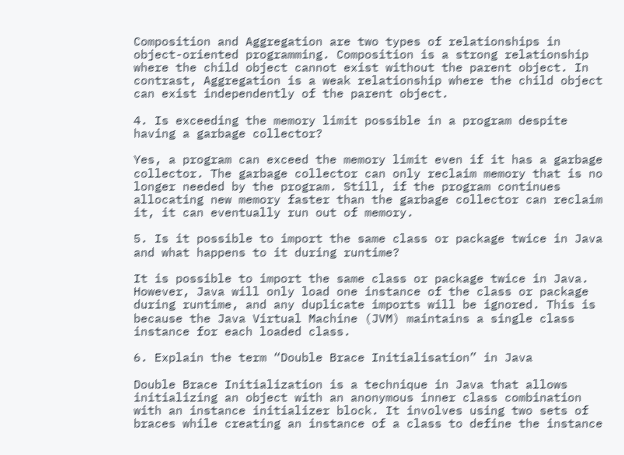Composition and Aggregation are two types of relationships in object-oriented programming. Composition is a strong relationship where the child object cannot exist without the parent object. In contrast, Aggregation is a weak relationship where the child object can exist independently of the parent object.

4. Is exceeding the memory limit possible in a program despite having a garbage collector?

Yes, a program can exceed the memory limit even if it has a garbage collector. The garbage collector can only reclaim memory that is no longer needed by the program. Still, if the program continues allocating new memory faster than the garbage collector can reclaim it, it can eventually run out of memory.

5. Is it possible to import the same class or package twice in Java and what happens to it during runtime?

It is possible to import the same class or package twice in Java. However, Java will only load one instance of the class or package during runtime, and any duplicate imports will be ignored. This is because the Java Virtual Machine (JVM) maintains a single class instance for each loaded class.

6. Explain the term “Double Brace Initialisation” in Java

Double Brace Initialization is a technique in Java that allows initializing an object with an anonymous inner class combination with an instance initializer block. It involves using two sets of braces while creating an instance of a class to define the instance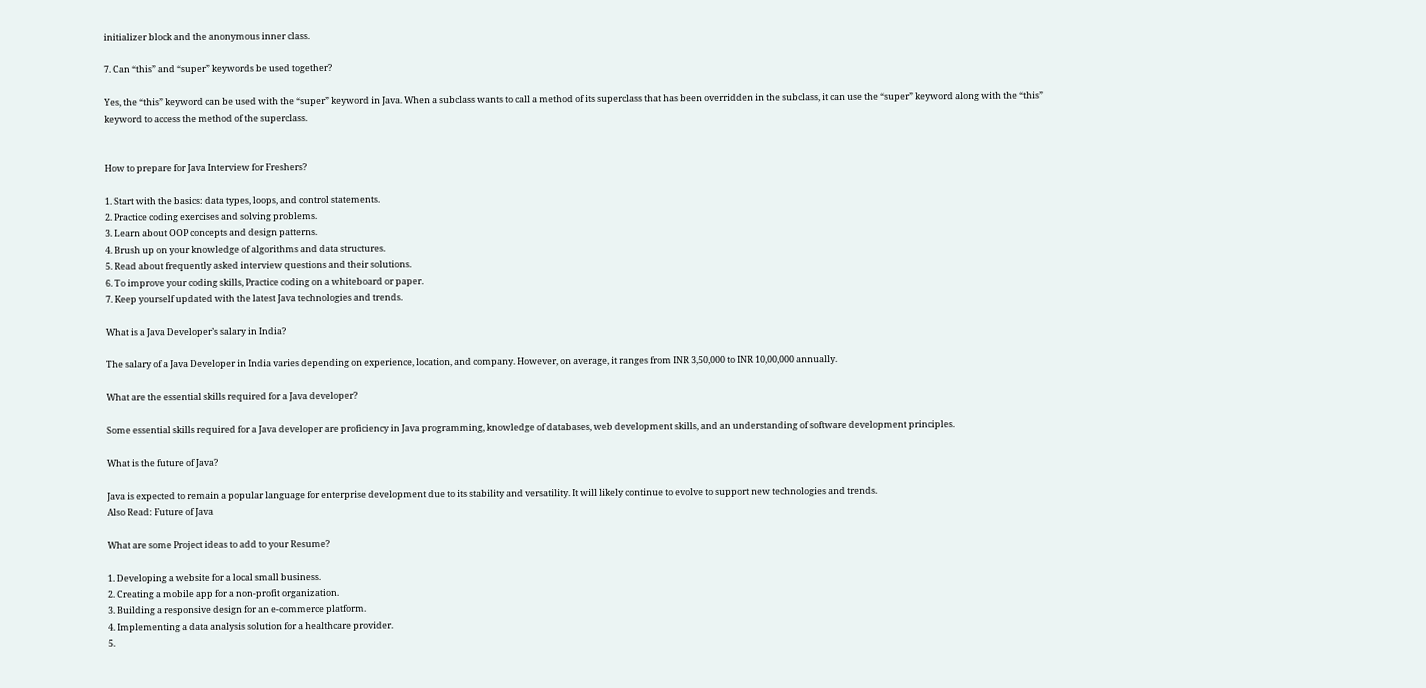initializer block and the anonymous inner class.

7. Can “this” and “super” keywords be used together?

Yes, the “this” keyword can be used with the “super” keyword in Java. When a subclass wants to call a method of its superclass that has been overridden in the subclass, it can use the “super” keyword along with the “this” keyword to access the method of the superclass.


How to prepare for Java Interview for Freshers?

1. Start with the basics: data types, loops, and control statements.
2. Practice coding exercises and solving problems.
3. Learn about OOP concepts and design patterns.
4. Brush up on your knowledge of algorithms and data structures.
5. Read about frequently asked interview questions and their solutions.
6. To improve your coding skills, Practice coding on a whiteboard or paper.
7. Keep yourself updated with the latest Java technologies and trends.

What is a Java Developer’s salary in India?

The salary of a Java Developer in India varies depending on experience, location, and company. However, on average, it ranges from INR 3,50,000 to INR 10,00,000 annually.

What are the essential skills required for a Java developer?

Some essential skills required for a Java developer are proficiency in Java programming, knowledge of databases, web development skills, and an understanding of software development principles.

What is the future of Java?

Java is expected to remain a popular language for enterprise development due to its stability and versatility. It will likely continue to evolve to support new technologies and trends.
Also Read: Future of Java

What are some Project ideas to add to your Resume?

1. Developing a website for a local small business.
2. Creating a mobile app for a non-profit organization.
3. Building a responsive design for an e-commerce platform.
4. Implementing a data analysis solution for a healthcare provider.
5.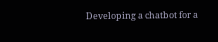Developing a chatbot for a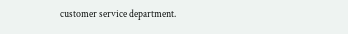customer service department.